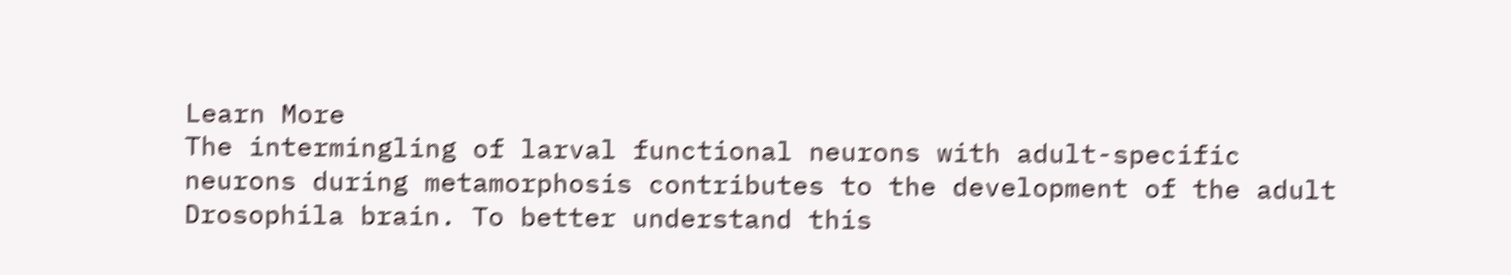Learn More
The intermingling of larval functional neurons with adult-specific neurons during metamorphosis contributes to the development of the adult Drosophila brain. To better understand this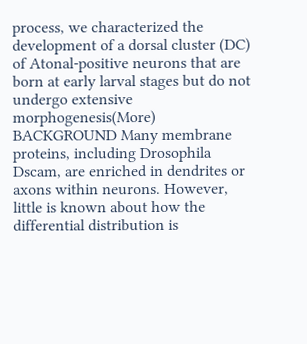process, we characterized the development of a dorsal cluster (DC) of Atonal-positive neurons that are born at early larval stages but do not undergo extensive morphogenesis(More)
BACKGROUND Many membrane proteins, including Drosophila Dscam, are enriched in dendrites or axons within neurons. However, little is known about how the differential distribution is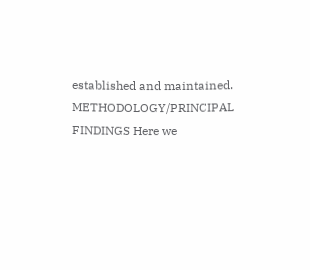established and maintained. METHODOLOGY/PRINCIPAL FINDINGS Here we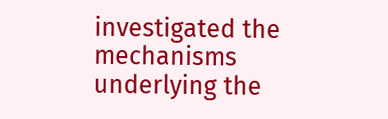investigated the mechanisms underlying the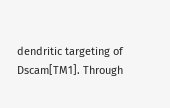dendritic targeting of Dscam[TM1]. Through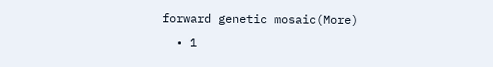forward genetic mosaic(More)
  • 1